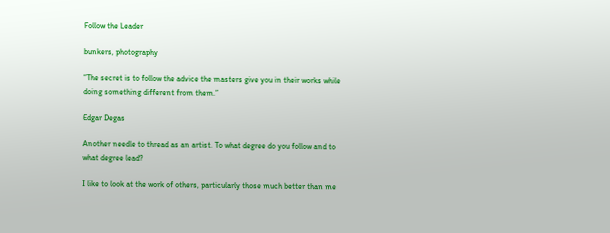Follow the Leader

bunkers, photography

“The secret is to follow the advice the masters give you in their works while doing something different from them.”

Edgar Degas

Another needle to thread as an artist. To what degree do you follow and to what degree lead?

I like to look at the work of others, particularly those much better than me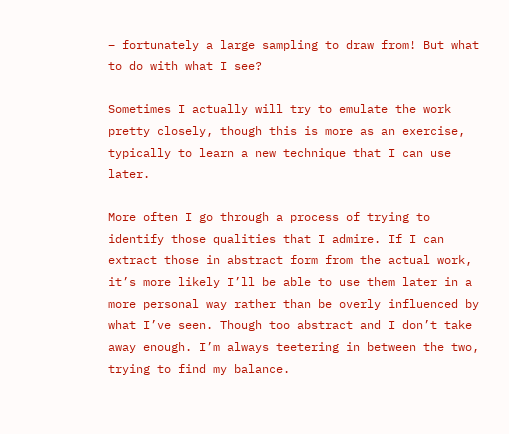– fortunately a large sampling to draw from! But what to do with what I see?

Sometimes I actually will try to emulate the work pretty closely, though this is more as an exercise, typically to learn a new technique that I can use later.

More often I go through a process of trying to identify those qualities that I admire. If I can extract those in abstract form from the actual work, it’s more likely I’ll be able to use them later in a more personal way rather than be overly influenced by what I’ve seen. Though too abstract and I don’t take away enough. I’m always teetering in between the two, trying to find my balance.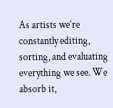As artists we’re constantly editing, sorting, and evaluating everything we see. We absorb it,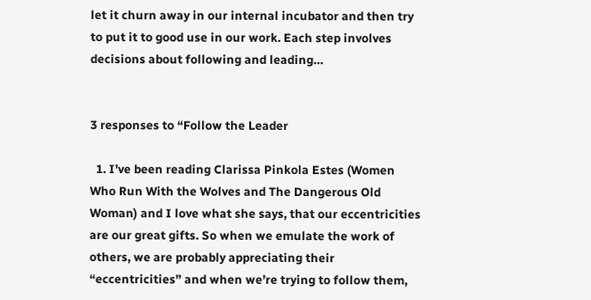let it churn away in our internal incubator and then try to put it to good use in our work. Each step involves decisions about following and leading…


3 responses to “Follow the Leader

  1. I’ve been reading Clarissa Pinkola Estes (Women Who Run With the Wolves and The Dangerous Old Woman) and I love what she says, that our eccentricities are our great gifts. So when we emulate the work of others, we are probably appreciating their “eccentricities” and when we’re trying to follow them,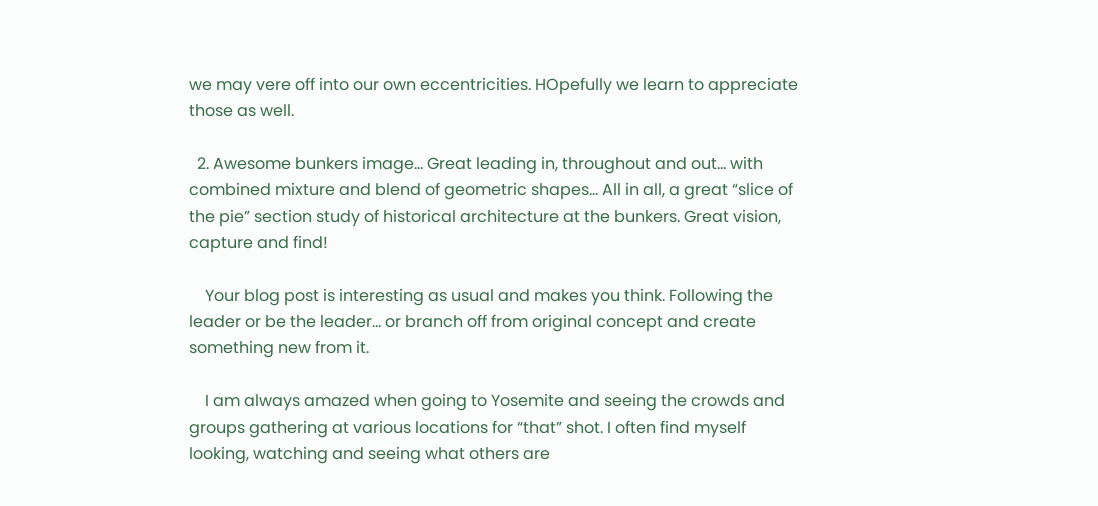we may vere off into our own eccentricities. HOpefully we learn to appreciate those as well.

  2. Awesome bunkers image… Great leading in, throughout and out… with combined mixture and blend of geometric shapes… All in all, a great “slice of the pie” section study of historical architecture at the bunkers. Great vision, capture and find!

    Your blog post is interesting as usual and makes you think. Following the leader or be the leader… or branch off from original concept and create something new from it.

    I am always amazed when going to Yosemite and seeing the crowds and groups gathering at various locations for “that” shot. I often find myself looking, watching and seeing what others are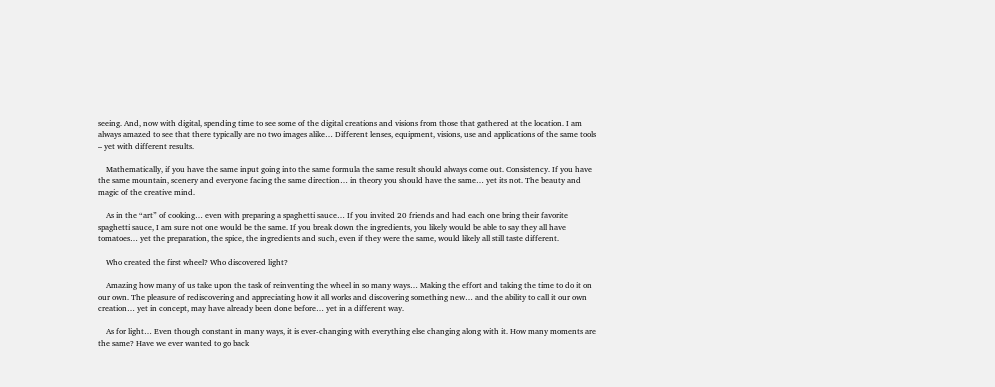seeing. And, now with digital, spending time to see some of the digital creations and visions from those that gathered at the location. I am always amazed to see that there typically are no two images alike… Different lenses, equipment, visions, use and applications of the same tools – yet with different results.

    Mathematically, if you have the same input going into the same formula the same result should always come out. Consistency. If you have the same mountain, scenery and everyone facing the same direction… in theory you should have the same… yet its not. The beauty and magic of the creative mind.

    As in the “art” of cooking… even with preparing a spaghetti sauce… If you invited 20 friends and had each one bring their favorite spaghetti sauce, I am sure not one would be the same. If you break down the ingredients, you likely would be able to say they all have tomatoes… yet the preparation, the spice, the ingredients and such, even if they were the same, would likely all still taste different.

    Who created the first wheel? Who discovered light?

    Amazing how many of us take upon the task of reinventing the wheel in so many ways… Making the effort and taking the time to do it on our own. The pleasure of rediscovering and appreciating how it all works and discovering something new… and the ability to call it our own creation… yet in concept, may have already been done before… yet in a different way.

    As for light… Even though constant in many ways, it is ever-changing with everything else changing along with it. How many moments are the same? Have we ever wanted to go back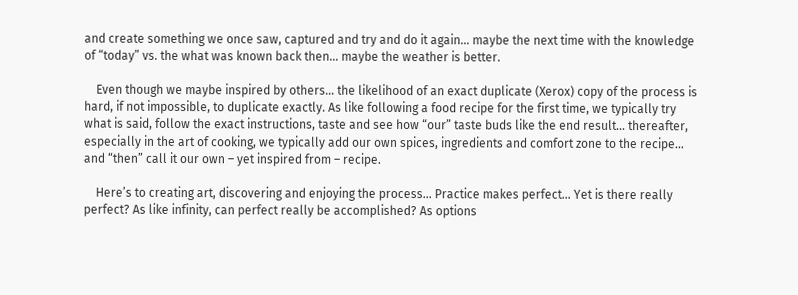and create something we once saw, captured and try and do it again… maybe the next time with the knowledge of “today” vs. the what was known back then… maybe the weather is better.

    Even though we maybe inspired by others… the likelihood of an exact duplicate (Xerox) copy of the process is hard, if not impossible, to duplicate exactly. As like following a food recipe for the first time, we typically try what is said, follow the exact instructions, taste and see how “our” taste buds like the end result… thereafter, especially in the art of cooking, we typically add our own spices, ingredients and comfort zone to the recipe… and “then” call it our own – yet inspired from – recipe.

    Here’s to creating art, discovering and enjoying the process… Practice makes perfect… Yet is there really perfect? As like infinity, can perfect really be accomplished? As options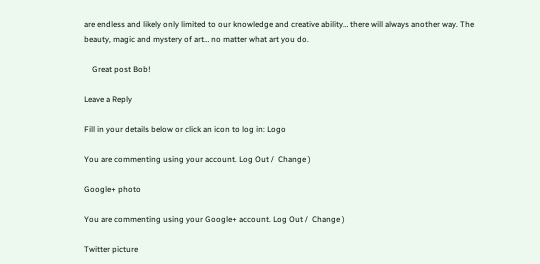are endless and likely only limited to our knowledge and creative ability… there will always another way. The beauty, magic and mystery of art… no matter what art you do.

    Great post Bob!

Leave a Reply

Fill in your details below or click an icon to log in: Logo

You are commenting using your account. Log Out /  Change )

Google+ photo

You are commenting using your Google+ account. Log Out /  Change )

Twitter picture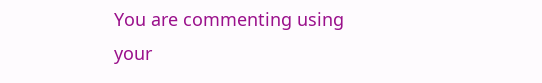You are commenting using your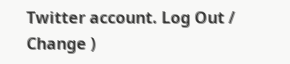Twitter account. Log Out /  Change )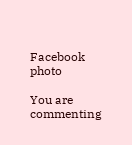Facebook photo

You are commenting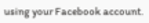using your Facebook account.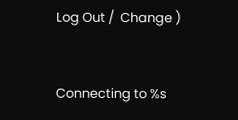Log Out /  Change )


Connecting to %s